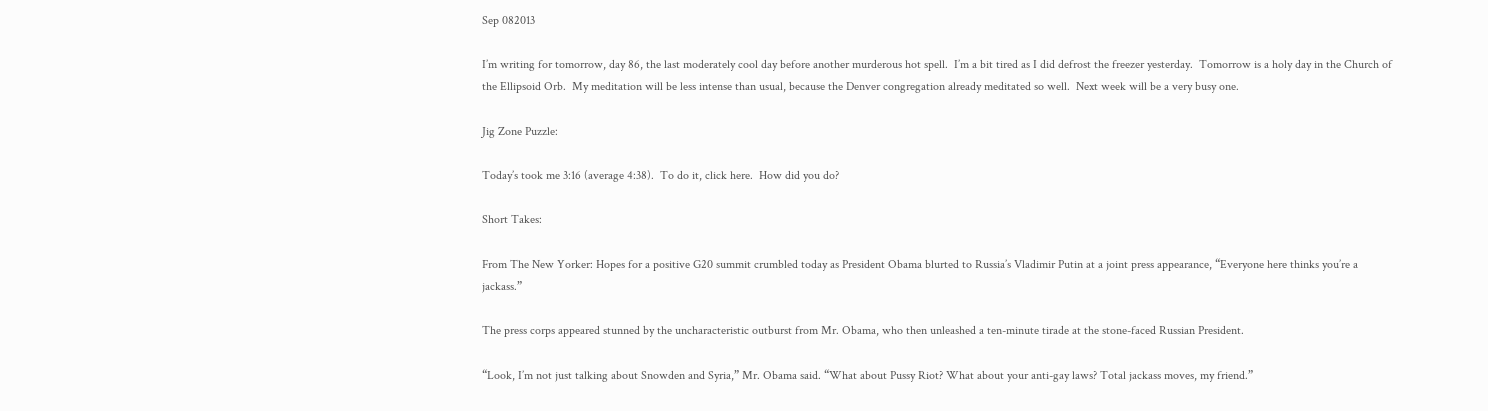Sep 082013

I’m writing for tomorrow, day 86, the last moderately cool day before another murderous hot spell.  I’m a bit tired as I did defrost the freezer yesterday.  Tomorrow is a holy day in the Church of the Ellipsoid Orb.  My meditation will be less intense than usual, because the Denver congregation already meditated so well.  Next week will be a very busy one.

Jig Zone Puzzle:

Today’s took me 3:16 (average 4:38).  To do it, click here.  How did you do?

Short Takes:

From The New Yorker: Hopes for a positive G20 summit crumbled today as President Obama blurted to Russia’s Vladimir Putin at a joint press appearance, “Everyone here thinks you’re a jackass.”

The press corps appeared stunned by the uncharacteristic outburst from Mr. Obama, who then unleashed a ten-minute tirade at the stone-faced Russian President.

“Look, I’m not just talking about Snowden and Syria,” Mr. Obama said. “What about Pussy Riot? What about your anti-gay laws? Total jackass moves, my friend.”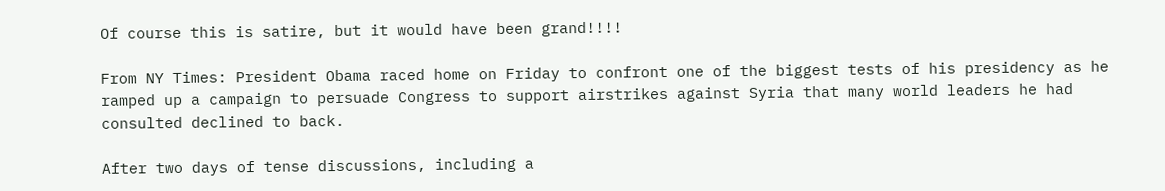Of course this is satire, but it would have been grand!!!!

From NY Times: President Obama raced home on Friday to confront one of the biggest tests of his presidency as he ramped up a campaign to persuade Congress to support airstrikes against Syria that many world leaders he had consulted declined to back.

After two days of tense discussions, including a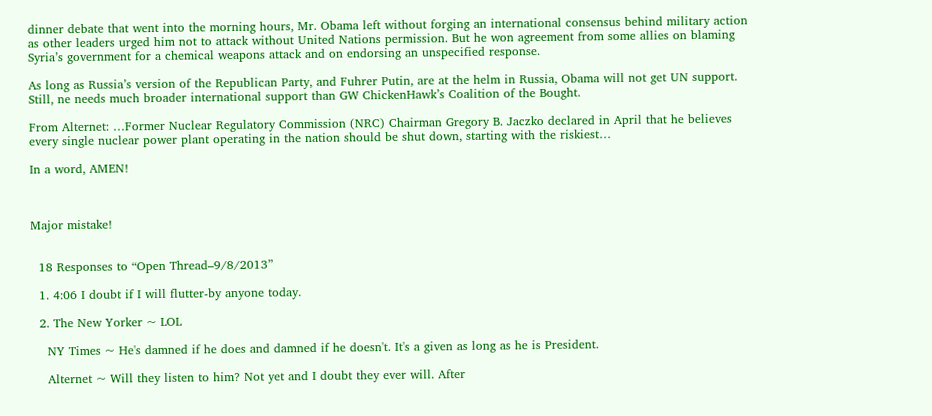dinner debate that went into the morning hours, Mr. Obama left without forging an international consensus behind military action as other leaders urged him not to attack without United Nations permission. But he won agreement from some allies on blaming Syria’s government for a chemical weapons attack and on endorsing an unspecified response.

As long as Russia’s version of the Republican Party, and Fuhrer Putin, are at the helm in Russia, Obama will not get UN support. Still, ne needs much broader international support than GW ChickenHawk’s Coalition of the Bought.

From Alternet: …Former Nuclear Regulatory Commission (NRC) Chairman Gregory B. Jaczko declared in April that he believes  every single nuclear power plant operating in the nation should be shut down, starting with the riskiest…

In a word, AMEN!



Major mistake!


  18 Responses to “Open Thread–9/8/2013”

  1. 4:06 I doubt if I will flutter-by anyone today.

  2. The New Yorker ~ LOL

    NY Times ~ He's damned if he does and damned if he doesn't. It's a given as long as he is President.

    Alternet ~ Will they listen to him? Not yet and I doubt they ever will. After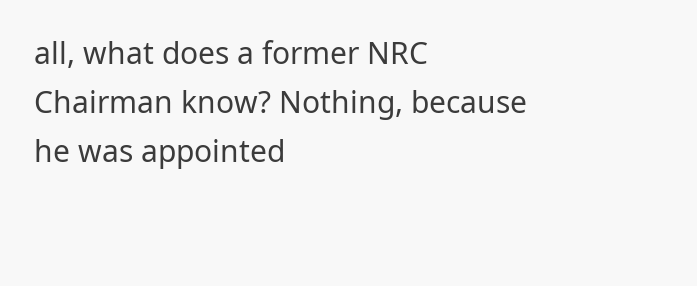all, what does a former NRC Chairman know? Nothing, because he was appointed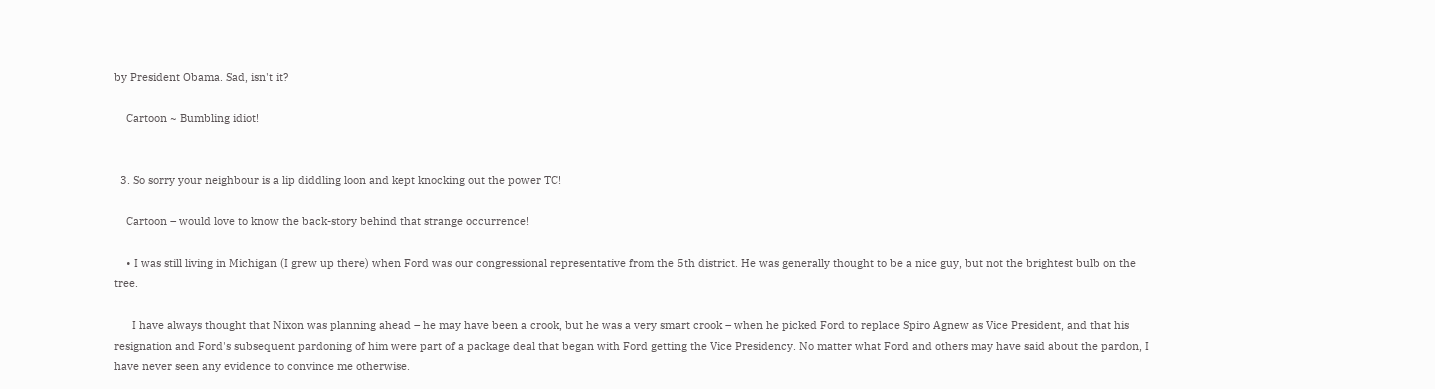by President Obama. Sad, isn't it?

    Cartoon ~ Bumbling idiot!


  3. So sorry your neighbour is a lip diddling loon and kept knocking out the power TC!

    Cartoon – would love to know the back-story behind that strange occurrence!

    • I was still living in Michigan (I grew up there) when Ford was our congressional representative from the 5th district. He was generally thought to be a nice guy, but not the brightest bulb on the tree.

      I have always thought that Nixon was planning ahead – he may have been a crook, but he was a very smart crook – when he picked Ford to replace Spiro Agnew as Vice President, and that his resignation and Ford's subsequent pardoning of him were part of a package deal that began with Ford getting the Vice Presidency. No matter what Ford and others may have said about the pardon, I have never seen any evidence to convince me otherwise.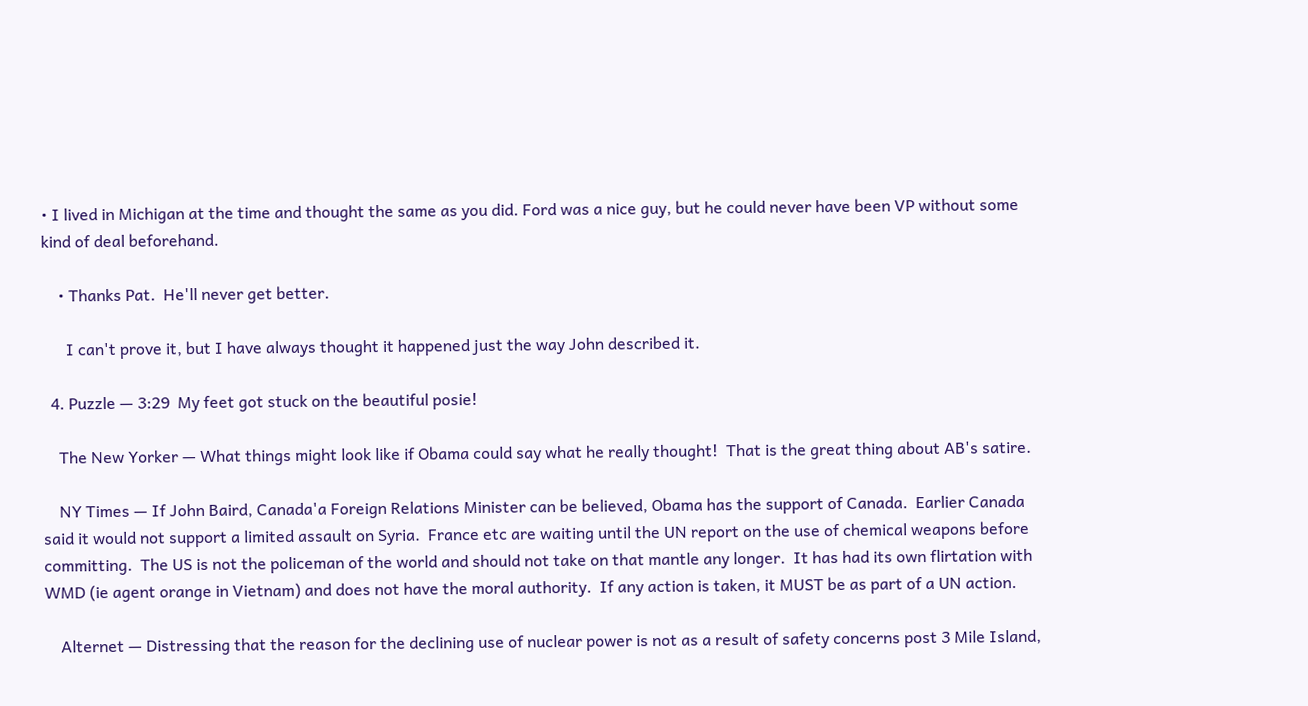• I lived in Michigan at the time and thought the same as you did. Ford was a nice guy, but he could never have been VP without some kind of deal beforehand.

    • Thanks Pat.  He'll never get better.

      I can't prove it, but I have always thought it happened just the way John described it.

  4. Puzzle — 3:29  My feet got stuck on the beautiful posie!

    The New Yorker — What things might look like if Obama could say what he really thought!  That is the great thing about AB's satire.

    NY Times — If John Baird, Canada'a Foreign Relations Minister can be believed, Obama has the support of Canada.  Earlier Canada said it would not support a limited assault on Syria.  France etc are waiting until the UN report on the use of chemical weapons before committing.  The US is not the policeman of the world and should not take on that mantle any longer.  It has had its own flirtation with WMD (ie agent orange in Vietnam) and does not have the moral authority.  If any action is taken, it MUST be as part of a UN action.

    Alternet — Distressing that the reason for the declining use of nuclear power is not as a result of safety concerns post 3 Mile Island,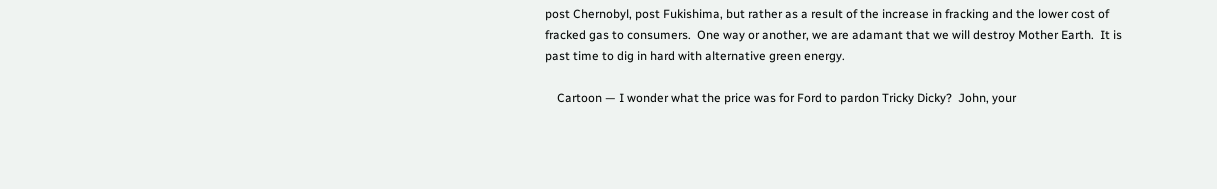post Chernobyl, post Fukishima, but rather as a result of the increase in fracking and the lower cost of fracked gas to consumers.  One way or another, we are adamant that we will destroy Mother Earth.  It is past time to dig in hard with alternative green energy.

    Cartoon — I wonder what the price was for Ford to pardon Tricky Dicky?  John, your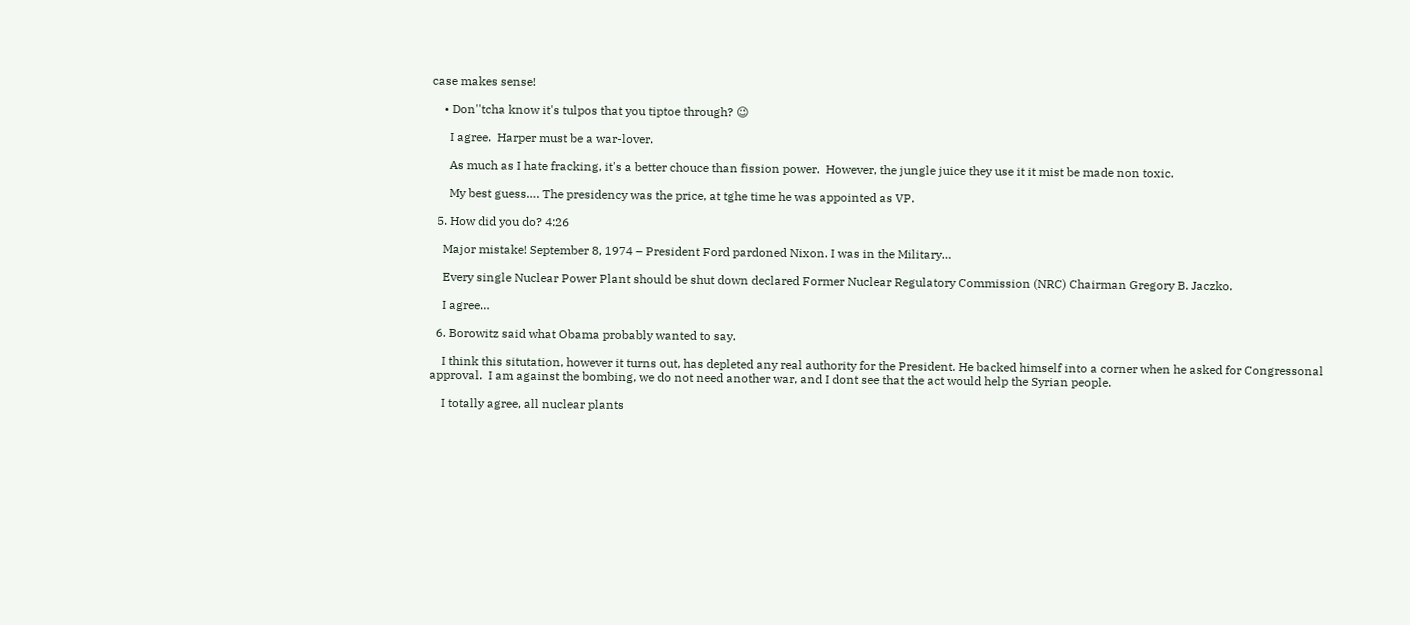case makes sense!

    • Don''tcha know it's tulpos that you tiptoe through? 😉

      I agree.  Harper must be a war-lover.

      As much as I hate fracking, it's a better chouce than fission power.  However, the jungle juice they use it it mist be made non toxic.

      My best guess…. The presidency was the price, at tghe time he was appointed as VP.

  5. How did you do? 4:26

    Major mistake! September 8, 1974 – President Ford pardoned Nixon. I was in the Military…

    Every single Nuclear Power Plant should be shut down declared Former Nuclear Regulatory Commission (NRC) Chairman Gregory B. Jaczko.

    I agree…

  6. Borowitz said what Obama probably wanted to say.

    I think this situtation, however it turns out, has depleted any real authority for the President. He backed himself into a corner when he asked for Congressonal approval.  I am against the bombing, we do not need another war, and I dont see that the act would help the Syrian people.

    I totally agree, all nuclear plants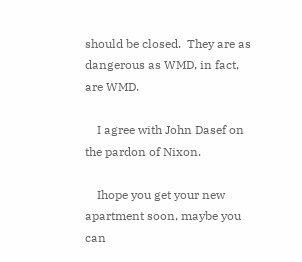should be closed.  They are as dangerous as WMD, in fact, are WMD.

    I agree with John Dasef on the pardon of Nixon.

    Ihope you get your new apartment soon, maybe you can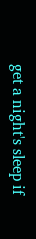get a night's sleep if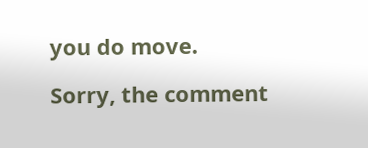you do move.

Sorry, the comment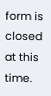form is closed at this time.